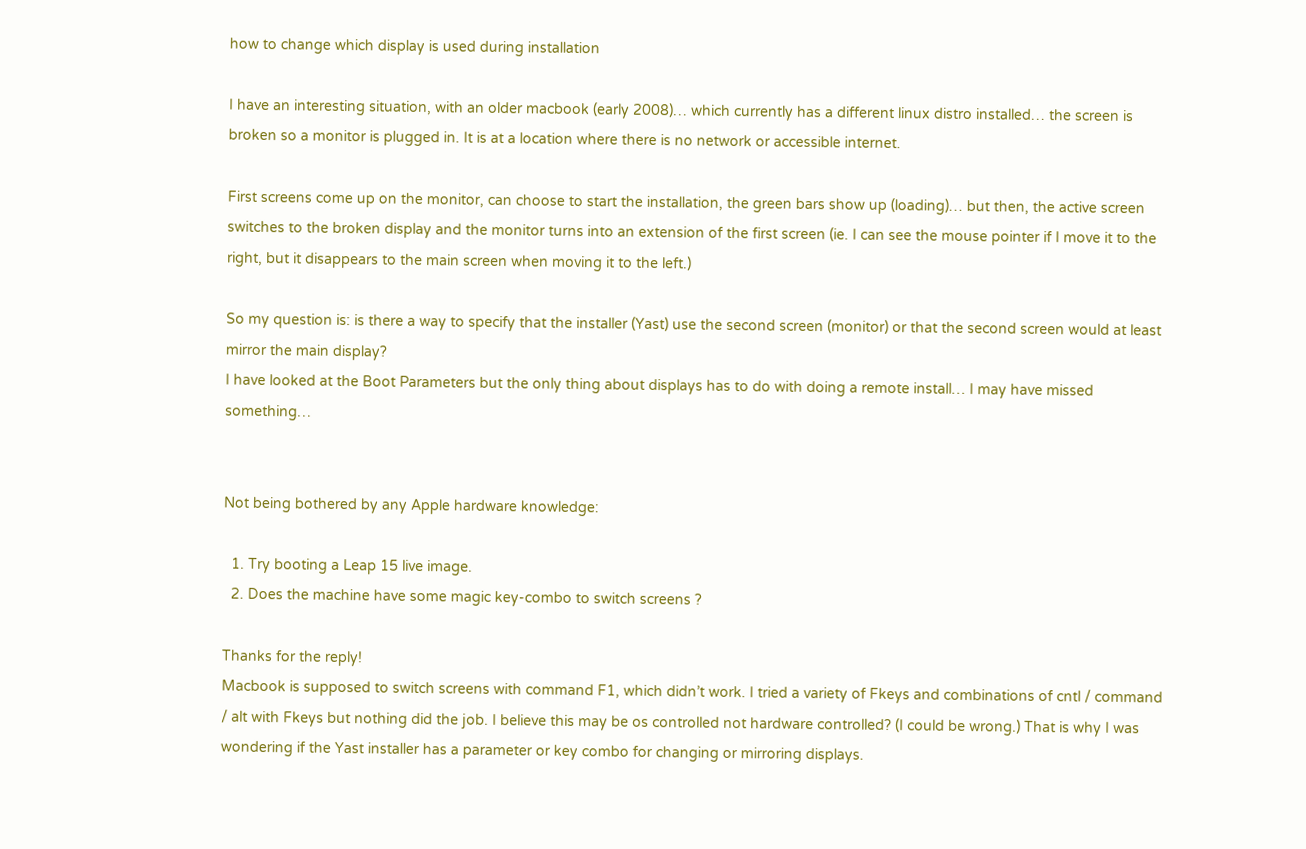how to change which display is used during installation

I have an interesting situation, with an older macbook (early 2008)… which currently has a different linux distro installed… the screen is broken so a monitor is plugged in. It is at a location where there is no network or accessible internet.

First screens come up on the monitor, can choose to start the installation, the green bars show up (loading)… but then, the active screen switches to the broken display and the monitor turns into an extension of the first screen (ie. I can see the mouse pointer if I move it to the right, but it disappears to the main screen when moving it to the left.)

So my question is: is there a way to specify that the installer (Yast) use the second screen (monitor) or that the second screen would at least mirror the main display?
I have looked at the Boot Parameters but the only thing about displays has to do with doing a remote install… I may have missed something…


Not being bothered by any Apple hardware knowledge:

  1. Try booting a Leap 15 live image.
  2. Does the machine have some magic key-combo to switch screens ?

Thanks for the reply!
Macbook is supposed to switch screens with command F1, which didn’t work. I tried a variety of Fkeys and combinations of cntl / command / alt with Fkeys but nothing did the job. I believe this may be os controlled not hardware controlled? (I could be wrong.) That is why I was wondering if the Yast installer has a parameter or key combo for changing or mirroring displays.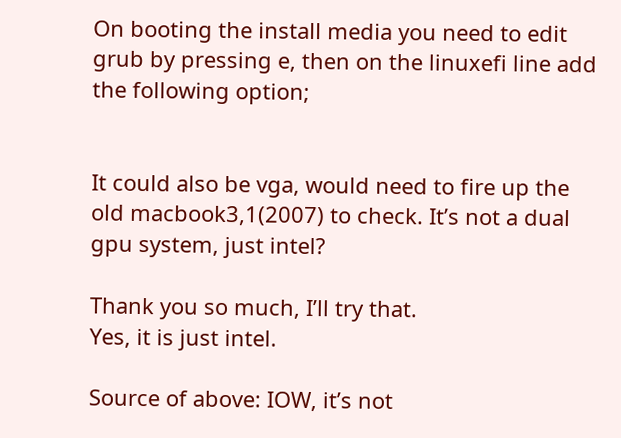On booting the install media you need to edit grub by pressing e, then on the linuxefi line add the following option;


It could also be vga, would need to fire up the old macbook3,1(2007) to check. It’s not a dual gpu system, just intel?

Thank you so much, I’ll try that.
Yes, it is just intel.

Source of above: IOW, it’s not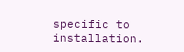specific to installation.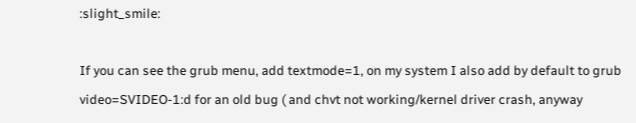:slight_smile:

If you can see the grub menu, add textmode=1, on my system I also add by default to grub video=SVIDEO-1:d for an old bug ( and chvt not working/kernel driver crash, anyway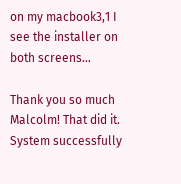on my macbook3,1 I see the installer on both screens…

Thank you so much Malcolm! That did it. System successfully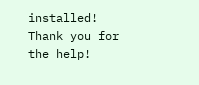installed!
Thank you for the help!